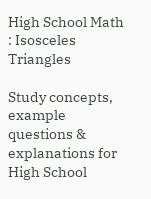High School Math : Isosceles Triangles

Study concepts, example questions & explanations for High School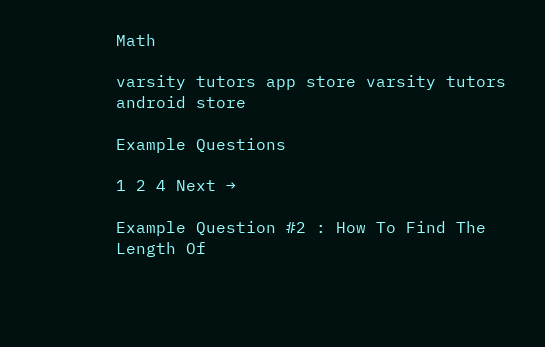Math

varsity tutors app store varsity tutors android store

Example Questions

1 2 4 Next →

Example Question #2 : How To Find The Length Of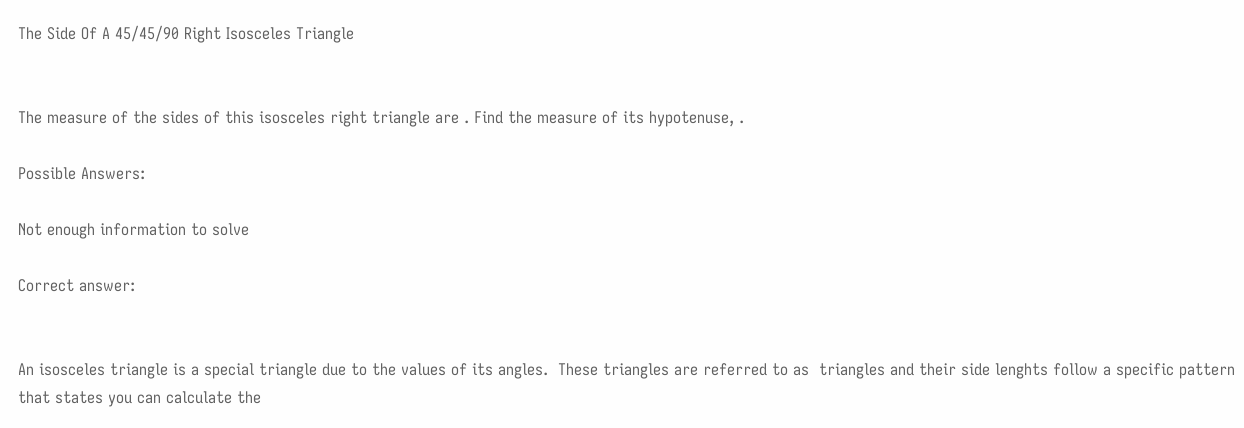The Side Of A 45/45/90 Right Isosceles Triangle


The measure of the sides of this isosceles right triangle are . Find the measure of its hypotenuse, .

Possible Answers:

Not enough information to solve

Correct answer:


An isosceles triangle is a special triangle due to the values of its angles.  These triangles are referred to as  triangles and their side lenghts follow a specific pattern that states you can calculate the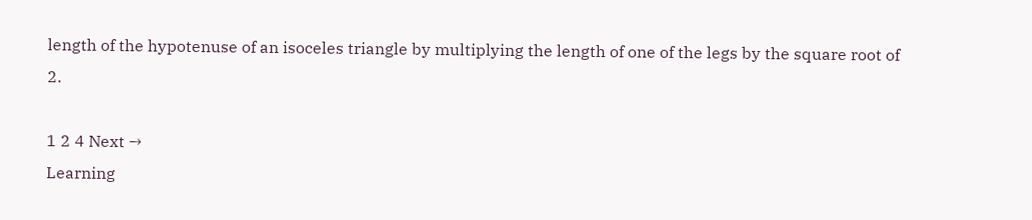length of the hypotenuse of an isoceles triangle by multiplying the length of one of the legs by the square root of 2.

1 2 4 Next →
Learning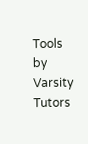Tools by Varsity Tutors